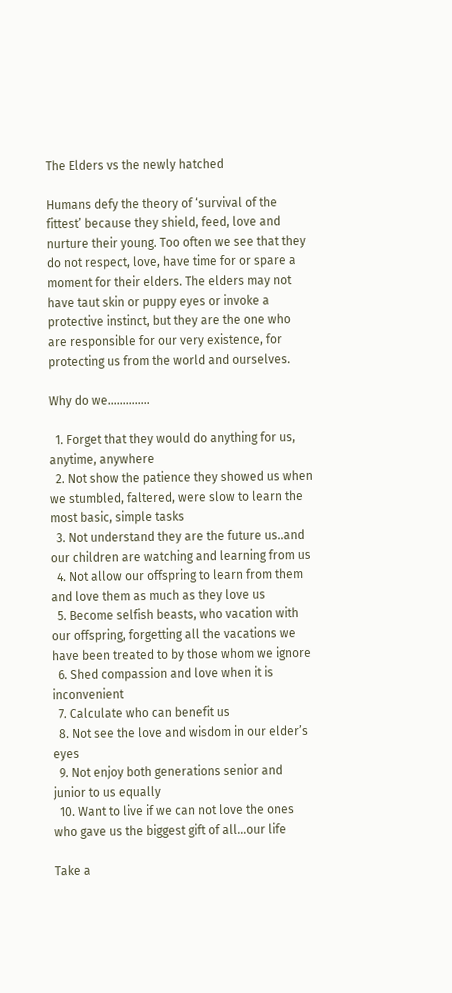The Elders vs the newly hatched

Humans defy the theory of ‘survival of the fittest’ because they shield, feed, love and nurture their young. Too often we see that they do not respect, love, have time for or spare a moment for their elders. The elders may not have taut skin or puppy eyes or invoke a protective instinct, but they are the one who are responsible for our very existence, for protecting us from the world and ourselves.

Why do we…………..

  1. Forget that they would do anything for us, anytime, anywhere
  2. Not show the patience they showed us when we stumbled, faltered, were slow to learn the most basic, simple tasks
  3. Not understand they are the future us..and our children are watching and learning from us
  4. Not allow our offspring to learn from them and love them as much as they love us
  5. Become selfish beasts, who vacation with our offspring, forgetting all the vacations we have been treated to by those whom we ignore
  6. Shed compassion and love when it is inconvenient
  7. Calculate who can benefit us
  8. Not see the love and wisdom in our elder’s eyes
  9. Not enjoy both generations senior and junior to us equally
  10. Want to live if we can not love the ones who gave us the biggest gift of all…our life

Take a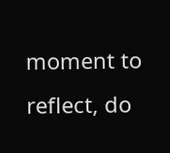moment to reflect, do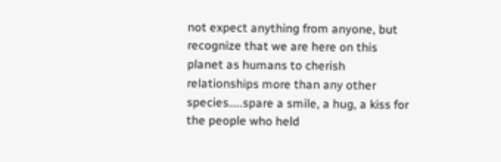not expect anything from anyone, but recognize that we are here on this planet as humans to cherish relationships more than any other species…..spare a smile, a hug, a kiss for the people who held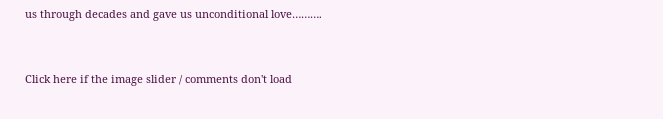us through decades and gave us unconditional love……….


Click here if the image slider / comments don't load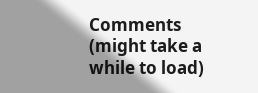Comments (might take a while to load)